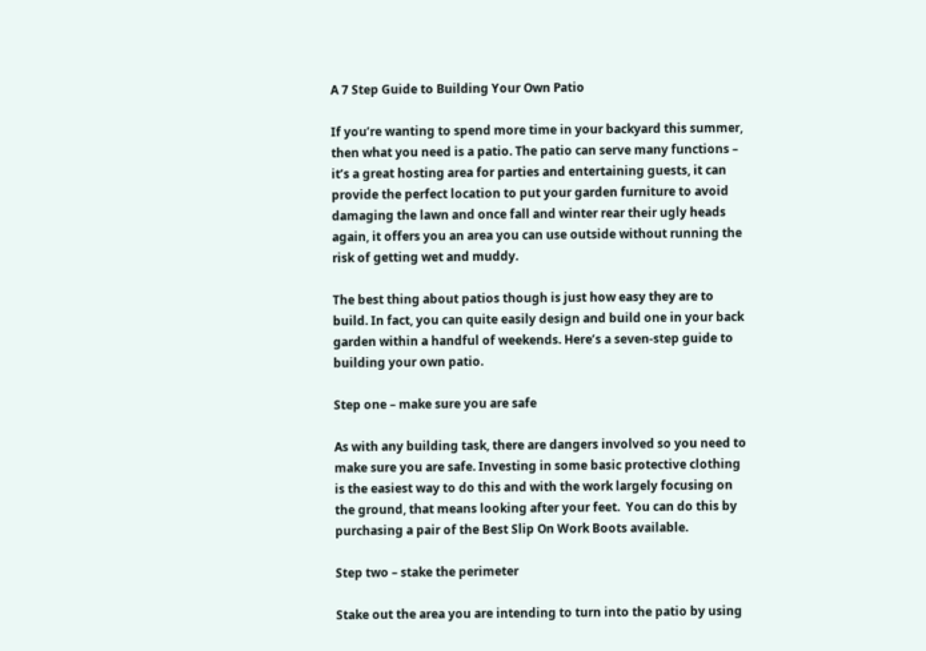A 7 Step Guide to Building Your Own Patio

If you’re wanting to spend more time in your backyard this summer, then what you need is a patio. The patio can serve many functions – it’s a great hosting area for parties and entertaining guests, it can provide the perfect location to put your garden furniture to avoid damaging the lawn and once fall and winter rear their ugly heads again, it offers you an area you can use outside without running the risk of getting wet and muddy.

The best thing about patios though is just how easy they are to build. In fact, you can quite easily design and build one in your back garden within a handful of weekends. Here’s a seven-step guide to building your own patio.

Step one – make sure you are safe

As with any building task, there are dangers involved so you need to make sure you are safe. Investing in some basic protective clothing is the easiest way to do this and with the work largely focusing on the ground, that means looking after your feet.  You can do this by purchasing a pair of the Best Slip On Work Boots available.

Step two – stake the perimeter

Stake out the area you are intending to turn into the patio by using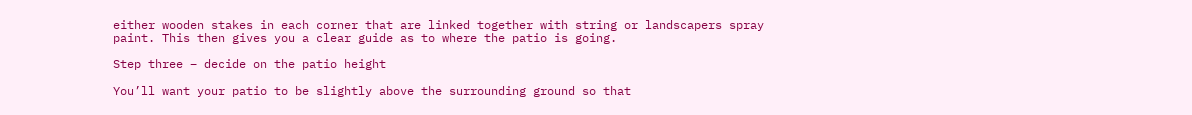either wooden stakes in each corner that are linked together with string or landscapers spray paint. This then gives you a clear guide as to where the patio is going.

Step three – decide on the patio height

You’ll want your patio to be slightly above the surrounding ground so that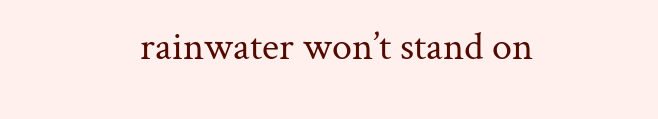rainwater won’t stand on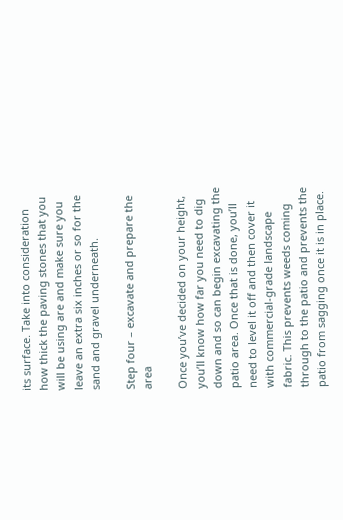its surface. Take into consideration how thick the paving stones that you will be using are and make sure you leave an extra six inches or so for the sand and gravel underneath.

Step four – excavate and prepare the area

Once you’ve decided on your height, you’ll know how far you need to dig down and so can begin excavating the patio area. Once that is done, you’ll need to level it off and then cover it with commercial-grade landscape fabric. This prevents weeds coming through to the patio and prevents the patio from sagging once it is in place.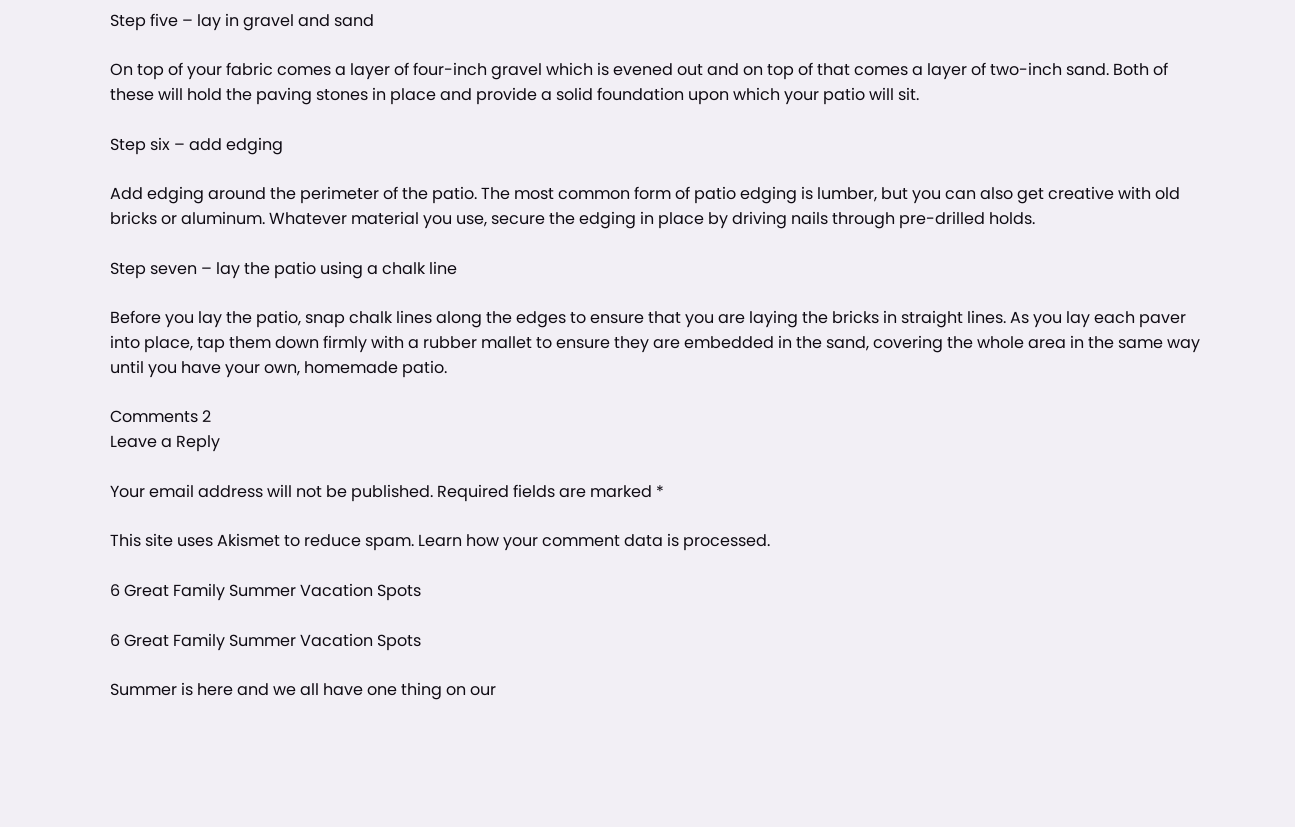Step five – lay in gravel and sand

On top of your fabric comes a layer of four-inch gravel which is evened out and on top of that comes a layer of two-inch sand. Both of these will hold the paving stones in place and provide a solid foundation upon which your patio will sit.

Step six – add edging

Add edging around the perimeter of the patio. The most common form of patio edging is lumber, but you can also get creative with old bricks or aluminum. Whatever material you use, secure the edging in place by driving nails through pre-drilled holds.

Step seven – lay the patio using a chalk line

Before you lay the patio, snap chalk lines along the edges to ensure that you are laying the bricks in straight lines. As you lay each paver into place, tap them down firmly with a rubber mallet to ensure they are embedded in the sand, covering the whole area in the same way until you have your own, homemade patio.

Comments 2
Leave a Reply

Your email address will not be published. Required fields are marked *

This site uses Akismet to reduce spam. Learn how your comment data is processed.

6 Great Family Summer Vacation Spots

6 Great Family Summer Vacation Spots

Summer is here and we all have one thing on our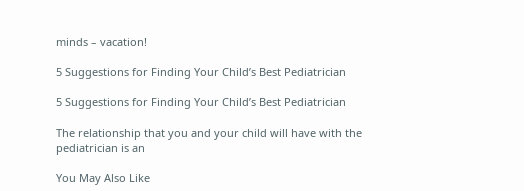minds – vacation!

5 Suggestions for Finding Your Child’s Best Pediatrician

5 Suggestions for Finding Your Child’s Best Pediatrician

The relationship that you and your child will have with the pediatrician is an

You May Also Like